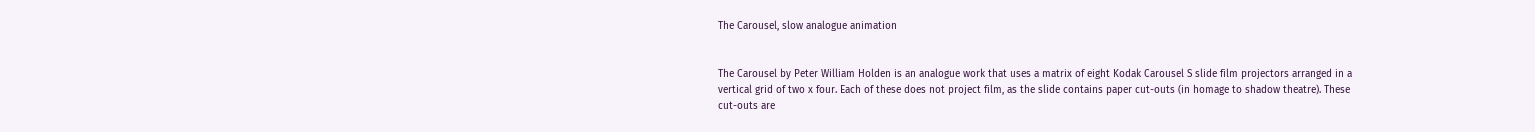The Carousel, slow analogue animation


The Carousel by Peter William Holden is an analogue work that uses a matrix of eight Kodak Carousel S slide film projectors arranged in a vertical grid of two x four. Each of these does not project film, as the slide contains paper cut-outs (in homage to shadow theatre). These cut-outs are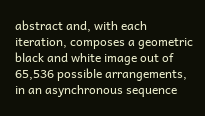abstract and, with each iteration, composes a geometric black and white image out of 65,536 possible arrangements, in an asynchronous sequence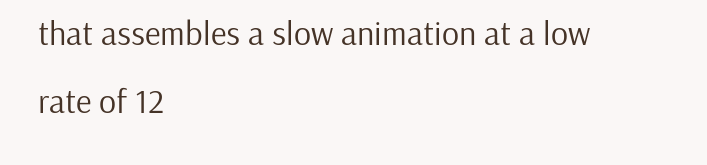that assembles a slow animation at a low rate of 12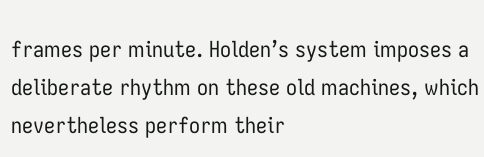frames per minute. Holden’s system imposes a deliberate rhythm on these old machines, which nevertheless perform their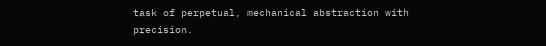task of perpetual, mechanical abstraction with precision.